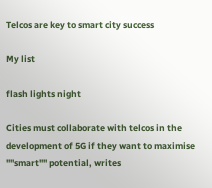Telcos are key to smart city success

My list

flash lights night

Cities must collaborate with telcos in the development of 5G if they want to maximise ""smart"" potential, writes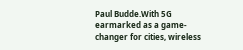Paul Budde.With 5G earmarked as a game-changer for cities, wireless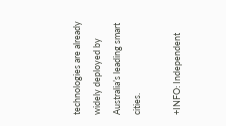technologies are already widely deployed by Australia’s leading smart cities.

+INFO: Independent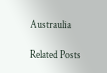Austraulia

Related Posts